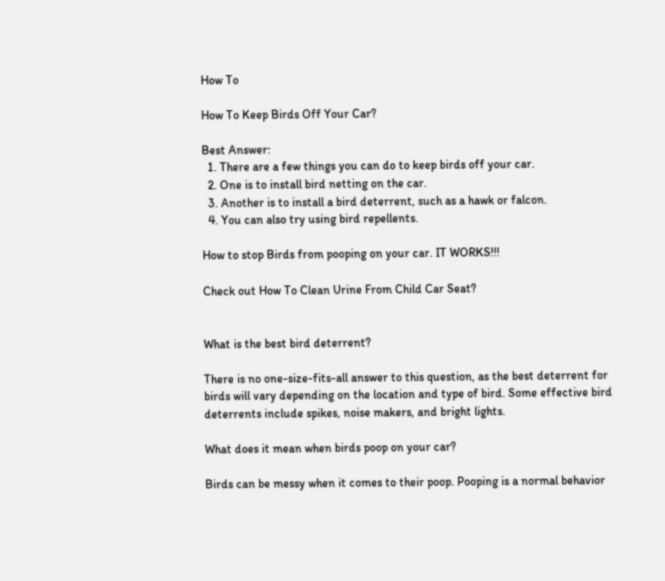How To

How To Keep Birds Off Your Car?

Best Answer:
  1. There are a few things you can do to keep birds off your car.
  2. One is to install bird netting on the car.
  3. Another is to install a bird deterrent, such as a hawk or falcon.
  4. You can also try using bird repellents.

How to stop Birds from pooping on your car. IT WORKS!!!

Check out How To Clean Urine From Child Car Seat?


What is the best bird deterrent?

There is no one-size-fits-all answer to this question, as the best deterrent for birds will vary depending on the location and type of bird. Some effective bird deterrents include spikes, noise makers, and bright lights.

What does it mean when birds poop on your car?

Birds can be messy when it comes to their poop. Pooping is a normal behavior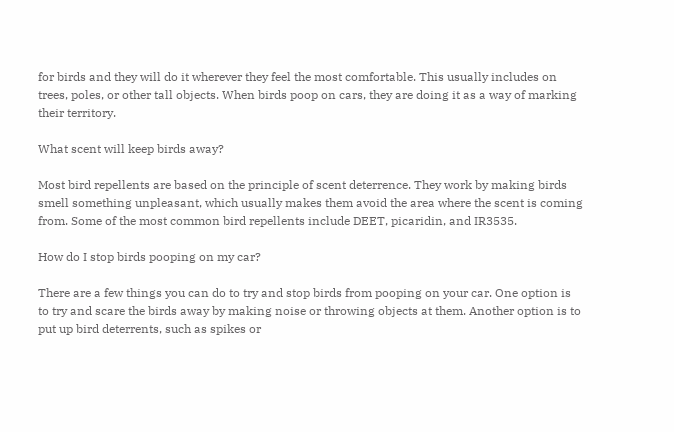for birds and they will do it wherever they feel the most comfortable. This usually includes on trees, poles, or other tall objects. When birds poop on cars, they are doing it as a way of marking their territory.

What scent will keep birds away?

Most bird repellents are based on the principle of scent deterrence. They work by making birds smell something unpleasant, which usually makes them avoid the area where the scent is coming from. Some of the most common bird repellents include DEET, picaridin, and IR3535.

How do I stop birds pooping on my car?

There are a few things you can do to try and stop birds from pooping on your car. One option is to try and scare the birds away by making noise or throwing objects at them. Another option is to put up bird deterrents, such as spikes or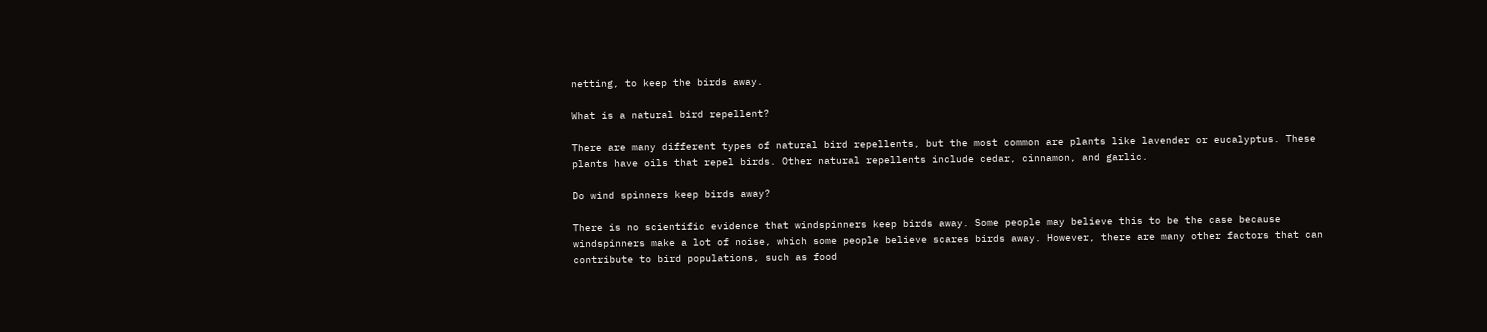netting, to keep the birds away.

What is a natural bird repellent?

There are many different types of natural bird repellents, but the most common are plants like lavender or eucalyptus. These plants have oils that repel birds. Other natural repellents include cedar, cinnamon, and garlic.

Do wind spinners keep birds away?

There is no scientific evidence that windspinners keep birds away. Some people may believe this to be the case because windspinners make a lot of noise, which some people believe scares birds away. However, there are many other factors that can contribute to bird populations, such as food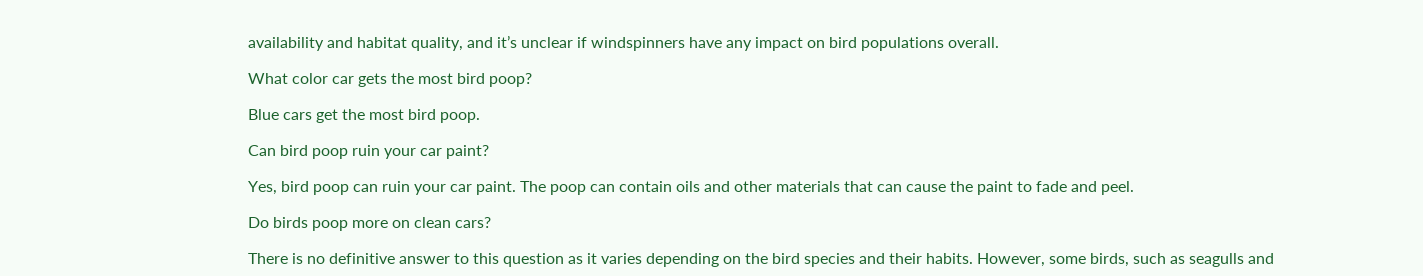availability and habitat quality, and it’s unclear if windspinners have any impact on bird populations overall.

What color car gets the most bird poop?

Blue cars get the most bird poop.

Can bird poop ruin your car paint?

Yes, bird poop can ruin your car paint. The poop can contain oils and other materials that can cause the paint to fade and peel.

Do birds poop more on clean cars?

There is no definitive answer to this question as it varies depending on the bird species and their habits. However, some birds, such as seagulls and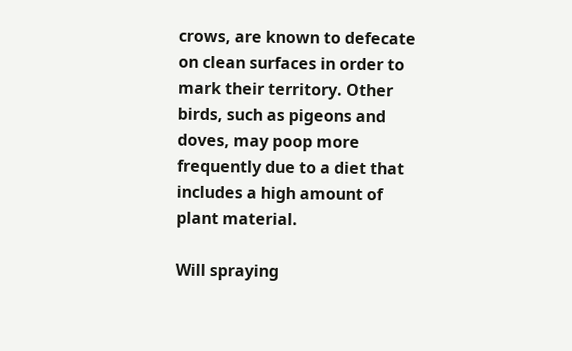crows, are known to defecate on clean surfaces in order to mark their territory. Other birds, such as pigeons and doves, may poop more frequently due to a diet that includes a high amount of plant material.

Will spraying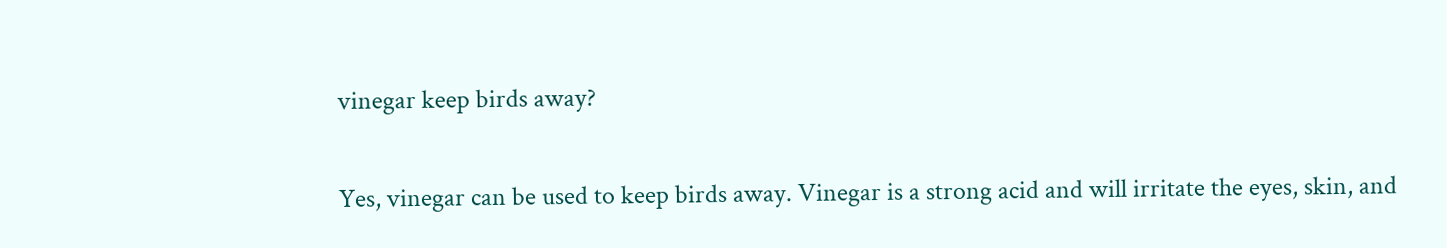vinegar keep birds away?

Yes, vinegar can be used to keep birds away. Vinegar is a strong acid and will irritate the eyes, skin, and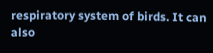respiratory system of birds. It can also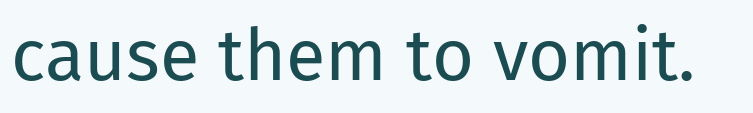cause them to vomit.